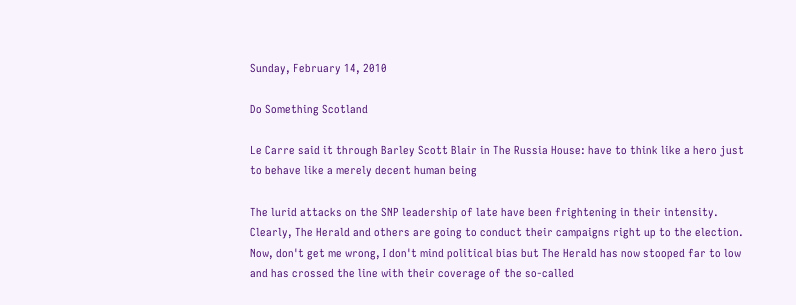Sunday, February 14, 2010

Do Something Scotland

Le Carre said it through Barley Scott Blair in The Russia House: have to think like a hero just to behave like a merely decent human being

The lurid attacks on the SNP leadership of late have been frightening in their intensity. Clearly, The Herald and others are going to conduct their campaigns right up to the election. Now, don't get me wrong, I don't mind political bias but The Herald has now stooped far to low and has crossed the line with their coverage of the so-called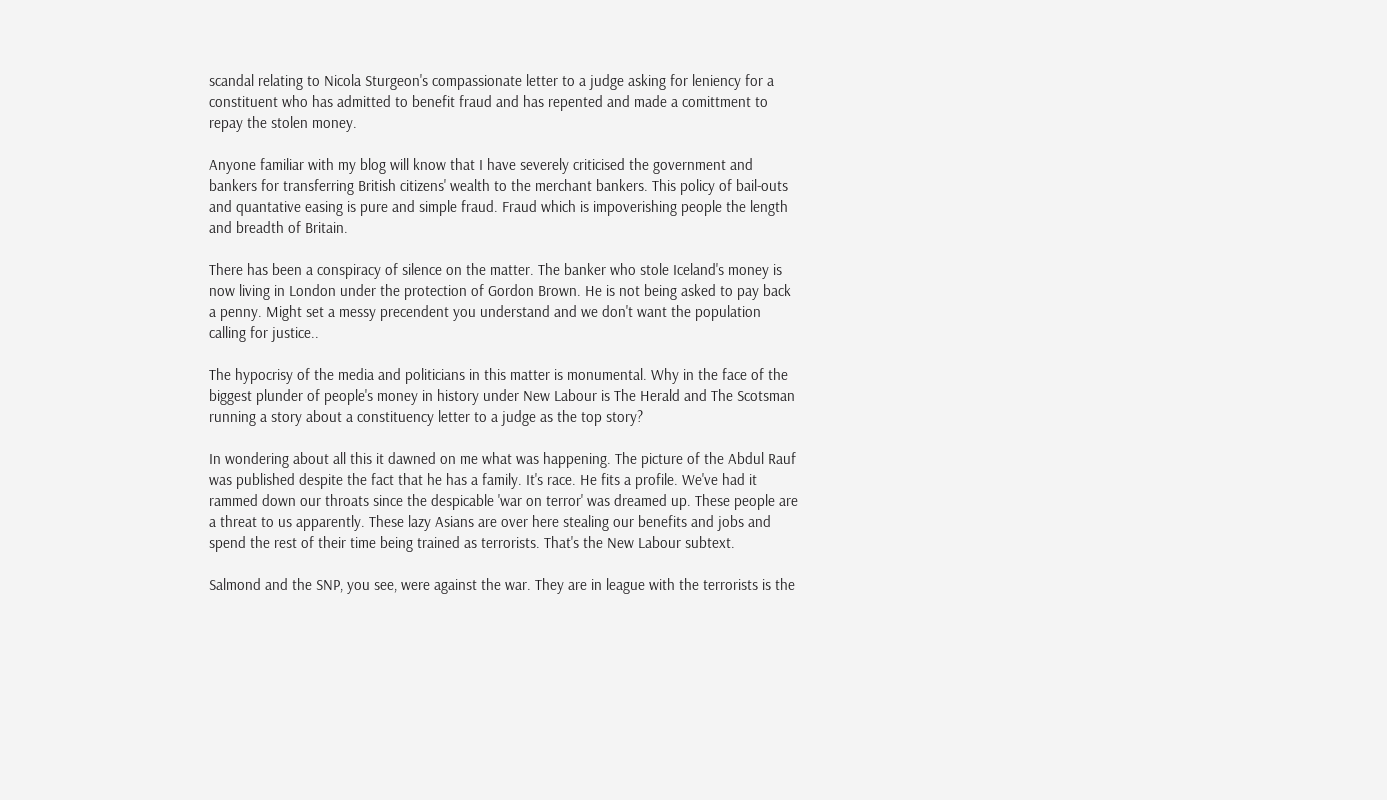scandal relating to Nicola Sturgeon's compassionate letter to a judge asking for leniency for a constituent who has admitted to benefit fraud and has repented and made a comittment to repay the stolen money.

Anyone familiar with my blog will know that I have severely criticised the government and bankers for transferring British citizens' wealth to the merchant bankers. This policy of bail-outs and quantative easing is pure and simple fraud. Fraud which is impoverishing people the length and breadth of Britain.

There has been a conspiracy of silence on the matter. The banker who stole Iceland's money is now living in London under the protection of Gordon Brown. He is not being asked to pay back a penny. Might set a messy precendent you understand and we don't want the population calling for justice..

The hypocrisy of the media and politicians in this matter is monumental. Why in the face of the biggest plunder of people's money in history under New Labour is The Herald and The Scotsman running a story about a constituency letter to a judge as the top story?

In wondering about all this it dawned on me what was happening. The picture of the Abdul Rauf was published despite the fact that he has a family. It's race. He fits a profile. We've had it rammed down our throats since the despicable 'war on terror' was dreamed up. These people are a threat to us apparently. These lazy Asians are over here stealing our benefits and jobs and spend the rest of their time being trained as terrorists. That's the New Labour subtext.

Salmond and the SNP, you see, were against the war. They are in league with the terrorists is the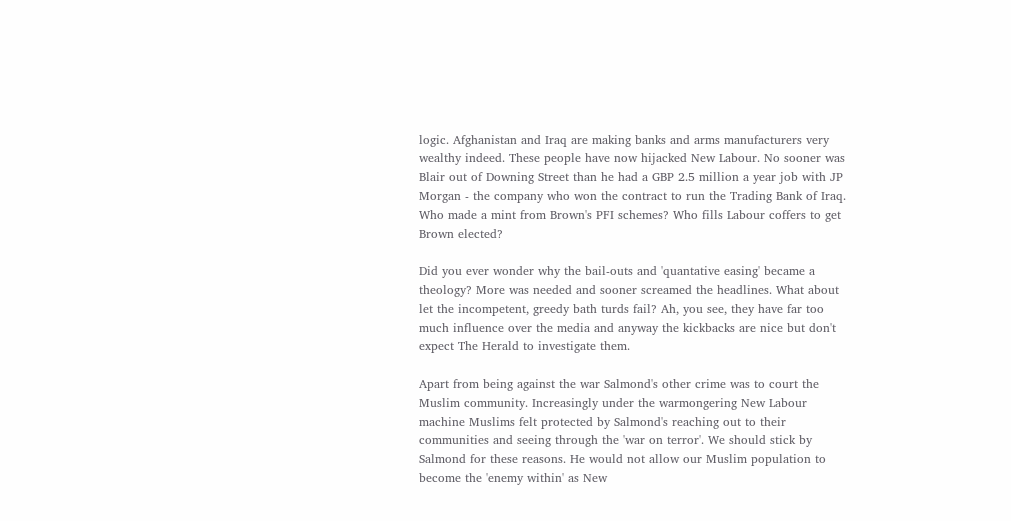logic. Afghanistan and Iraq are making banks and arms manufacturers very wealthy indeed. These people have now hijacked New Labour. No sooner was Blair out of Downing Street than he had a GBP 2.5 million a year job with JP Morgan - the company who won the contract to run the Trading Bank of Iraq. Who made a mint from Brown's PFI schemes? Who fills Labour coffers to get Brown elected?

Did you ever wonder why the bail-outs and 'quantative easing' became a theology? More was needed and sooner screamed the headlines. What about let the incompetent, greedy bath turds fail? Ah, you see, they have far too much influence over the media and anyway the kickbacks are nice but don't expect The Herald to investigate them.

Apart from being against the war Salmond's other crime was to court the Muslim community. Increasingly under the warmongering New Labour machine Muslims felt protected by Salmond's reaching out to their communities and seeing through the 'war on terror'. We should stick by Salmond for these reasons. He would not allow our Muslim population to become the 'enemy within' as New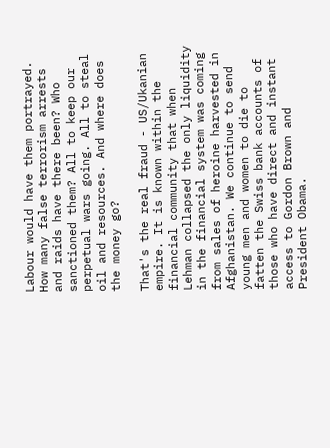Labour would have them portrayed. How many false terrorism arrests and raids have there been? Who sanctioned them? All to keep our perpetual wars going. All to steal oil and resources. And where does the money go?

That's the real fraud - US/Ukanian empire. It is known within the financial community that when Lehman collapsed the only liquidity in the financial system was coming from sales of heroine harvested in Afghanistan. We continue to send young men and women to die to fatten the Swiss bank accounts of those who have direct and instant access to Gordon Brown and President Obama.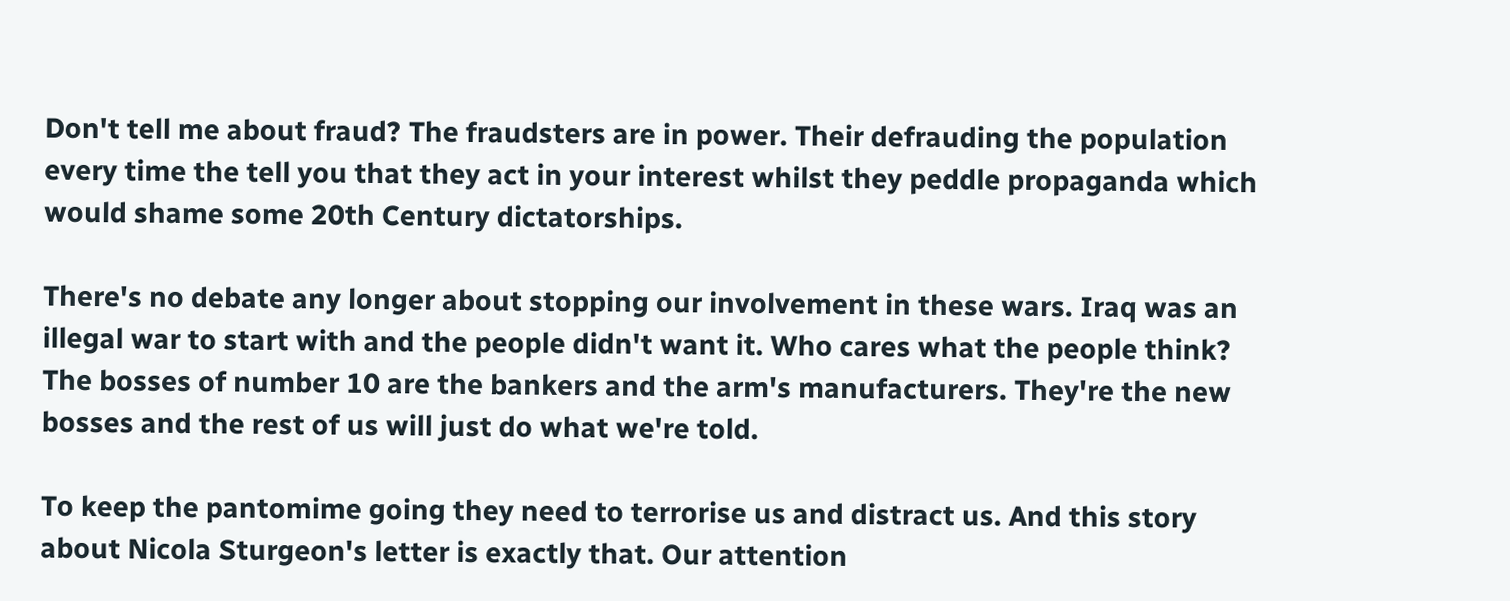Don't tell me about fraud? The fraudsters are in power. Their defrauding the population every time the tell you that they act in your interest whilst they peddle propaganda which would shame some 20th Century dictatorships.

There's no debate any longer about stopping our involvement in these wars. Iraq was an illegal war to start with and the people didn't want it. Who cares what the people think? The bosses of number 10 are the bankers and the arm's manufacturers. They're the new bosses and the rest of us will just do what we're told.

To keep the pantomime going they need to terrorise us and distract us. And this story about Nicola Sturgeon's letter is exactly that. Our attention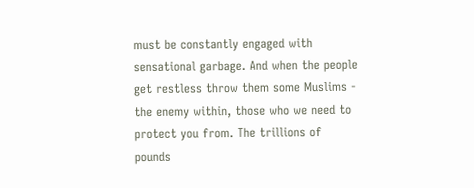must be constantly engaged with sensational garbage. And when the people get restless throw them some Muslims - the enemy within, those who we need to protect you from. The trillions of pounds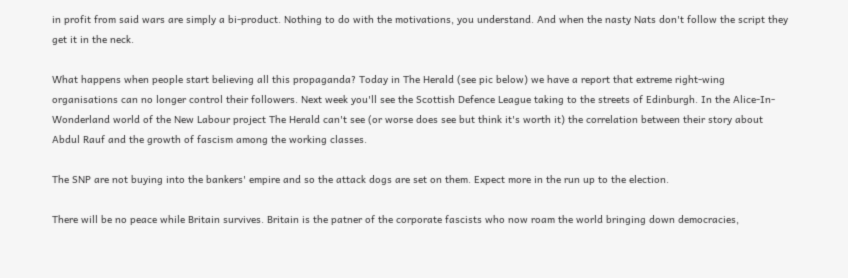in profit from said wars are simply a bi-product. Nothing to do with the motivations, you understand. And when the nasty Nats don't follow the script they get it in the neck.

What happens when people start believing all this propaganda? Today in The Herald (see pic below) we have a report that extreme right-wing organisations can no longer control their followers. Next week you'll see the Scottish Defence League taking to the streets of Edinburgh. In the Alice-In-Wonderland world of the New Labour project The Herald can't see (or worse does see but think it's worth it) the correlation between their story about Abdul Rauf and the growth of fascism among the working classes.

The SNP are not buying into the bankers' empire and so the attack dogs are set on them. Expect more in the run up to the election.

There will be no peace while Britain survives. Britain is the patner of the corporate fascists who now roam the world bringing down democracies,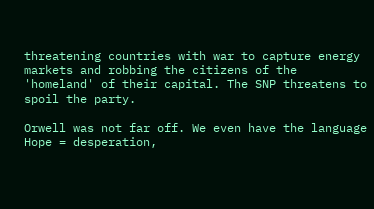threatening countries with war to capture energy markets and robbing the citizens of the 'homeland' of their capital. The SNP threatens to spoil the party.

Orwell was not far off. We even have the language Hope = desperation,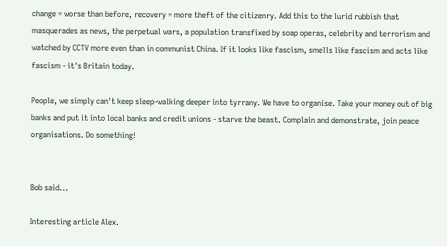change = worse than before, recovery = more theft of the citizenry. Add this to the lurid rubbish that masquerades as news, the perpetual wars, a population transfixed by soap operas, celebrity and terrorism and watched by CCTV more even than in communist China. If it looks like fascism, smells like fascism and acts like fascism - it's Britain today.

People, we simply can't keep sleep-walking deeper into tyrrany. We have to organise. Take your money out of big banks and put it into local banks and credit unions - starve the beast. Complain and demonstrate, join peace organisations. Do something!


Bob said...

Interesting article Alex.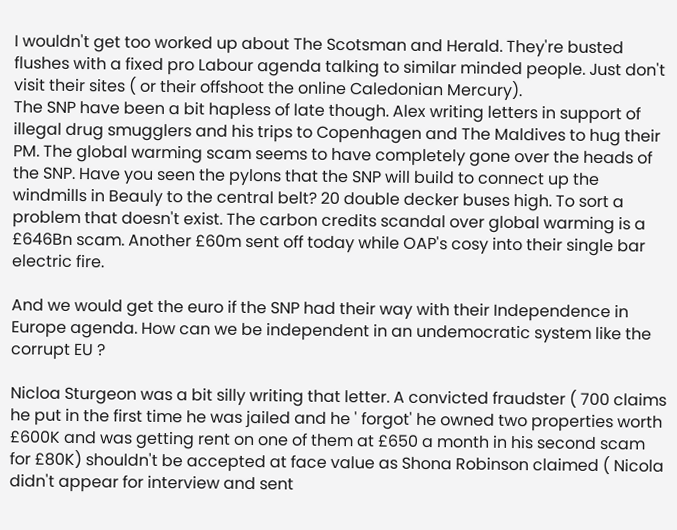I wouldn't get too worked up about The Scotsman and Herald. They're busted flushes with a fixed pro Labour agenda talking to similar minded people. Just don't visit their sites ( or their offshoot the online Caledonian Mercury).
The SNP have been a bit hapless of late though. Alex writing letters in support of illegal drug smugglers and his trips to Copenhagen and The Maldives to hug their PM. The global warming scam seems to have completely gone over the heads of the SNP. Have you seen the pylons that the SNP will build to connect up the windmills in Beauly to the central belt? 20 double decker buses high. To sort a problem that doesn't exist. The carbon credits scandal over global warming is a £646Bn scam. Another £60m sent off today while OAP's cosy into their single bar electric fire.

And we would get the euro if the SNP had their way with their Independence in Europe agenda. How can we be independent in an undemocratic system like the corrupt EU ?

Nicloa Sturgeon was a bit silly writing that letter. A convicted fraudster ( 700 claims he put in the first time he was jailed and he ' forgot' he owned two properties worth £600K and was getting rent on one of them at £650 a month in his second scam for £80K) shouldn't be accepted at face value as Shona Robinson claimed ( Nicola didn't appear for interview and sent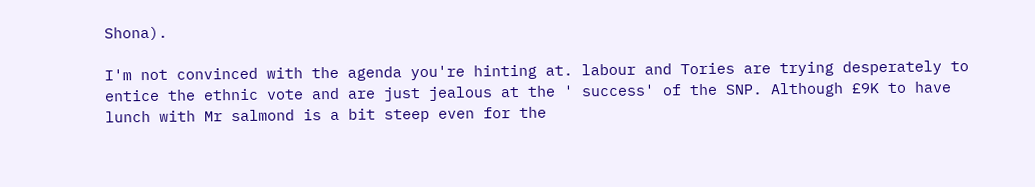Shona).

I'm not convinced with the agenda you're hinting at. labour and Tories are trying desperately to entice the ethnic vote and are just jealous at the ' success' of the SNP. Although £9K to have lunch with Mr salmond is a bit steep even for the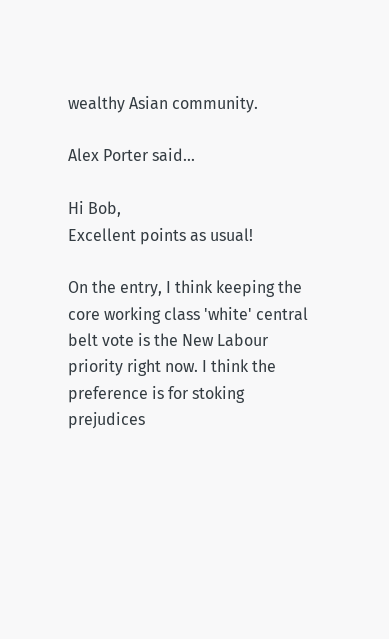wealthy Asian community.

Alex Porter said...

Hi Bob,
Excellent points as usual!

On the entry, I think keeping the core working class 'white' central belt vote is the New Labour priority right now. I think the preference is for stoking prejudices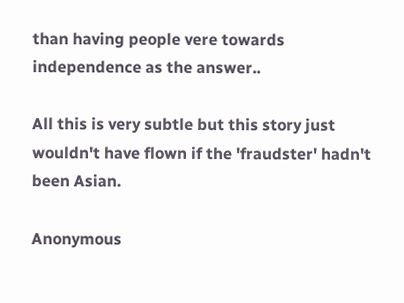than having people vere towards independence as the answer..

All this is very subtle but this story just wouldn't have flown if the 'fraudster' hadn't been Asian.

Anonymous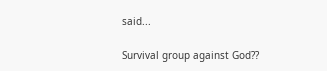said...

Survival group against God??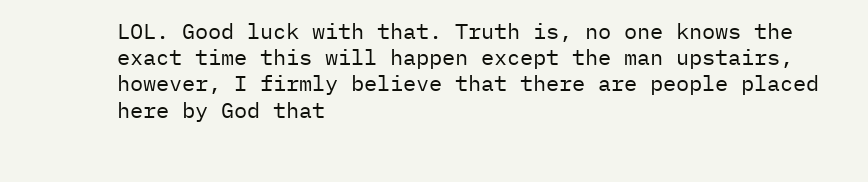LOL. Good luck with that. Truth is, no one knows the exact time this will happen except the man upstairs, however, I firmly believe that there are people placed here by God that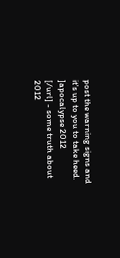post the warning signs and it's up to you to take heed.
]apocalypse 2012
[/url] - some truth about 2012